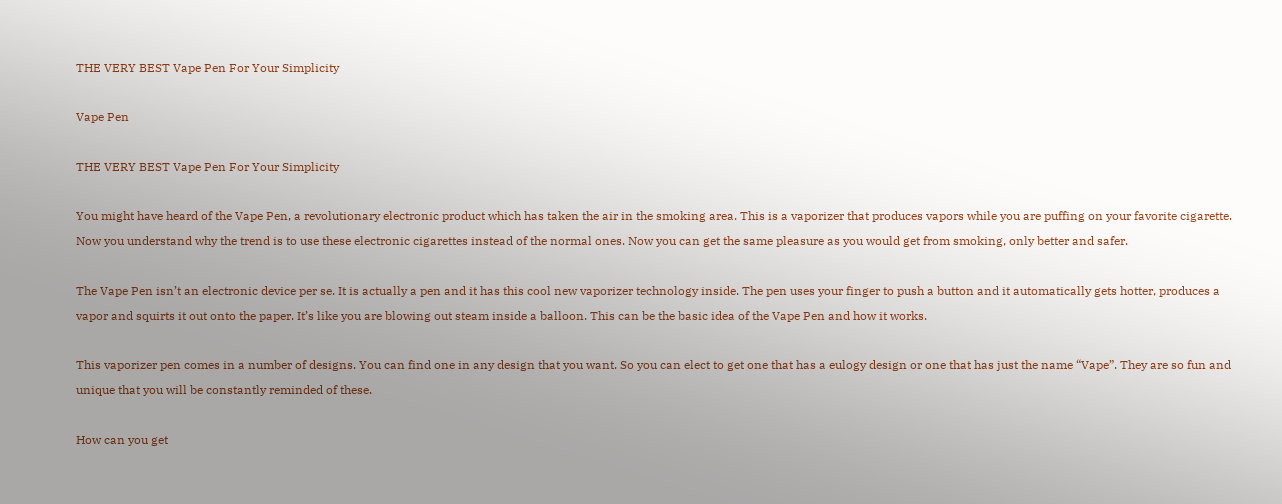THE VERY BEST Vape Pen For Your Simplicity

Vape Pen

THE VERY BEST Vape Pen For Your Simplicity

You might have heard of the Vape Pen, a revolutionary electronic product which has taken the air in the smoking area. This is a vaporizer that produces vapors while you are puffing on your favorite cigarette. Now you understand why the trend is to use these electronic cigarettes instead of the normal ones. Now you can get the same pleasure as you would get from smoking, only better and safer.

The Vape Pen isn’t an electronic device per se. It is actually a pen and it has this cool new vaporizer technology inside. The pen uses your finger to push a button and it automatically gets hotter, produces a vapor and squirts it out onto the paper. It’s like you are blowing out steam inside a balloon. This can be the basic idea of the Vape Pen and how it works.

This vaporizer pen comes in a number of designs. You can find one in any design that you want. So you can elect to get one that has a eulogy design or one that has just the name “Vape”. They are so fun and unique that you will be constantly reminded of these.

How can you get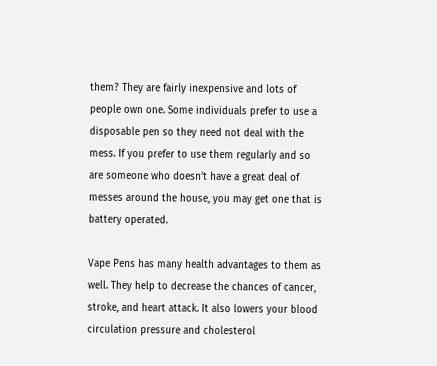them? They are fairly inexpensive and lots of people own one. Some individuals prefer to use a disposable pen so they need not deal with the mess. If you prefer to use them regularly and so are someone who doesn’t have a great deal of messes around the house, you may get one that is battery operated.

Vape Pens has many health advantages to them as well. They help to decrease the chances of cancer, stroke, and heart attack. It also lowers your blood circulation pressure and cholesterol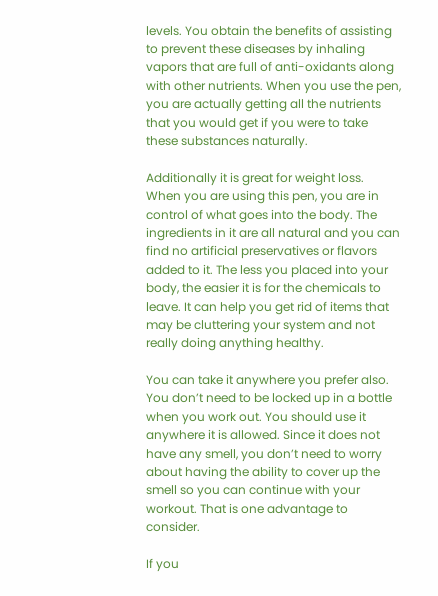levels. You obtain the benefits of assisting to prevent these diseases by inhaling vapors that are full of anti-oxidants along with other nutrients. When you use the pen, you are actually getting all the nutrients that you would get if you were to take these substances naturally.

Additionally it is great for weight loss. When you are using this pen, you are in control of what goes into the body. The ingredients in it are all natural and you can find no artificial preservatives or flavors added to it. The less you placed into your body, the easier it is for the chemicals to leave. It can help you get rid of items that may be cluttering your system and not really doing anything healthy.

You can take it anywhere you prefer also. You don’t need to be locked up in a bottle when you work out. You should use it anywhere it is allowed. Since it does not have any smell, you don’t need to worry about having the ability to cover up the smell so you can continue with your workout. That is one advantage to consider.

If you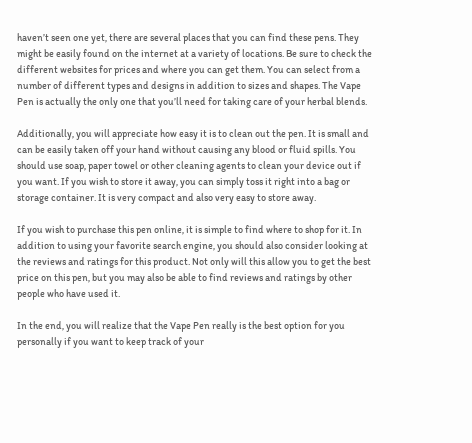haven’t seen one yet, there are several places that you can find these pens. They might be easily found on the internet at a variety of locations. Be sure to check the different websites for prices and where you can get them. You can select from a number of different types and designs in addition to sizes and shapes. The Vape Pen is actually the only one that you’ll need for taking care of your herbal blends.

Additionally, you will appreciate how easy it is to clean out the pen. It is small and can be easily taken off your hand without causing any blood or fluid spills. You should use soap, paper towel or other cleaning agents to clean your device out if you want. If you wish to store it away, you can simply toss it right into a bag or storage container. It is very compact and also very easy to store away.

If you wish to purchase this pen online, it is simple to find where to shop for it. In addition to using your favorite search engine, you should also consider looking at the reviews and ratings for this product. Not only will this allow you to get the best price on this pen, but you may also be able to find reviews and ratings by other people who have used it.

In the end, you will realize that the Vape Pen really is the best option for you personally if you want to keep track of your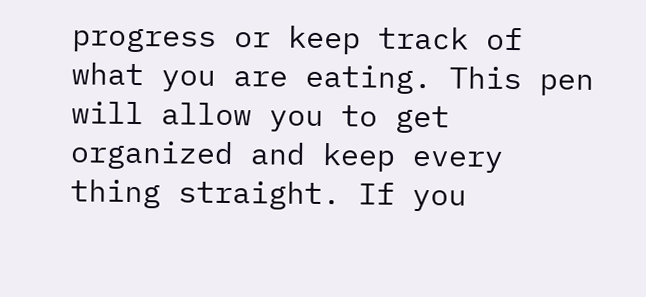progress or keep track of what you are eating. This pen will allow you to get organized and keep every thing straight. If you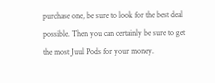purchase one, be sure to look for the best deal possible. Then you can certainly be sure to get the most Juul Pods for your money.